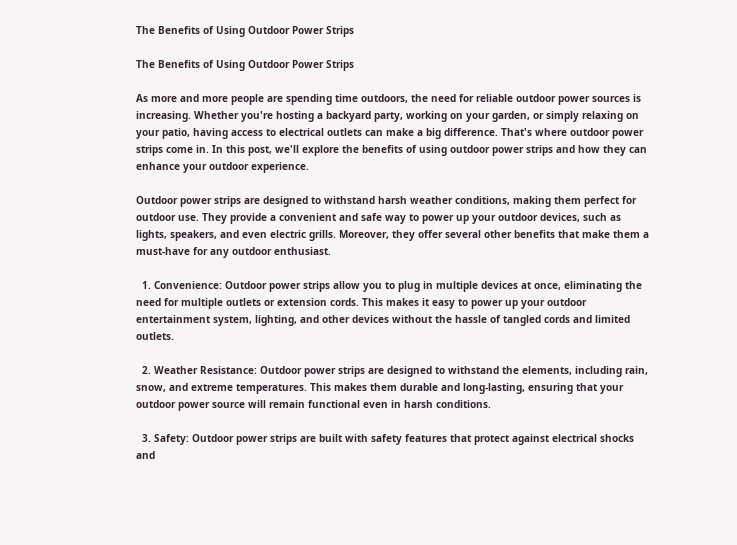The Benefits of Using Outdoor Power Strips

The Benefits of Using Outdoor Power Strips

As more and more people are spending time outdoors, the need for reliable outdoor power sources is increasing. Whether you're hosting a backyard party, working on your garden, or simply relaxing on your patio, having access to electrical outlets can make a big difference. That's where outdoor power strips come in. In this post, we'll explore the benefits of using outdoor power strips and how they can enhance your outdoor experience.

Outdoor power strips are designed to withstand harsh weather conditions, making them perfect for outdoor use. They provide a convenient and safe way to power up your outdoor devices, such as lights, speakers, and even electric grills. Moreover, they offer several other benefits that make them a must-have for any outdoor enthusiast.

  1. Convenience: Outdoor power strips allow you to plug in multiple devices at once, eliminating the need for multiple outlets or extension cords. This makes it easy to power up your outdoor entertainment system, lighting, and other devices without the hassle of tangled cords and limited outlets.

  2. Weather Resistance: Outdoor power strips are designed to withstand the elements, including rain, snow, and extreme temperatures. This makes them durable and long-lasting, ensuring that your outdoor power source will remain functional even in harsh conditions.

  3. Safety: Outdoor power strips are built with safety features that protect against electrical shocks and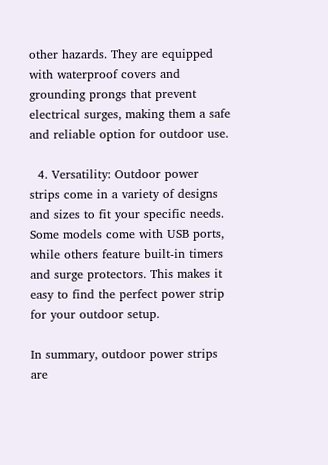other hazards. They are equipped with waterproof covers and grounding prongs that prevent electrical surges, making them a safe and reliable option for outdoor use.

  4. Versatility: Outdoor power strips come in a variety of designs and sizes to fit your specific needs. Some models come with USB ports, while others feature built-in timers and surge protectors. This makes it easy to find the perfect power strip for your outdoor setup.

In summary, outdoor power strips are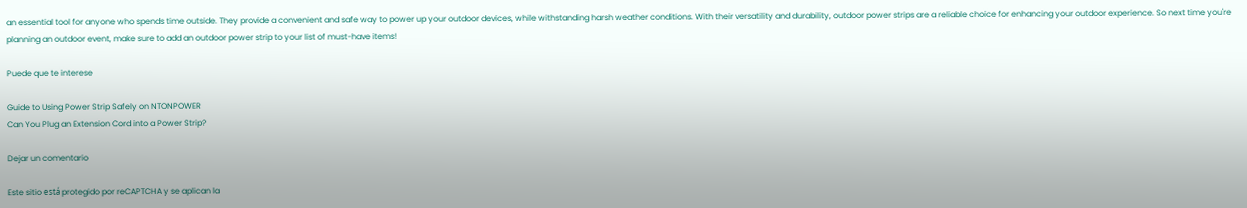an essential tool for anyone who spends time outside. They provide a convenient and safe way to power up your outdoor devices, while withstanding harsh weather conditions. With their versatility and durability, outdoor power strips are a reliable choice for enhancing your outdoor experience. So next time you're planning an outdoor event, make sure to add an outdoor power strip to your list of must-have items!

Puede que te interese

Guide to Using Power Strip Safely on NTONPOWER
Can You Plug an Extension Cord into a Power Strip?

Dejar un comentario

Este sitio está protegido por reCAPTCHA y se aplican la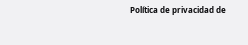Política de privacidad de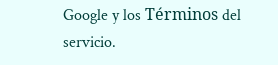Google y los Términos del servicio.